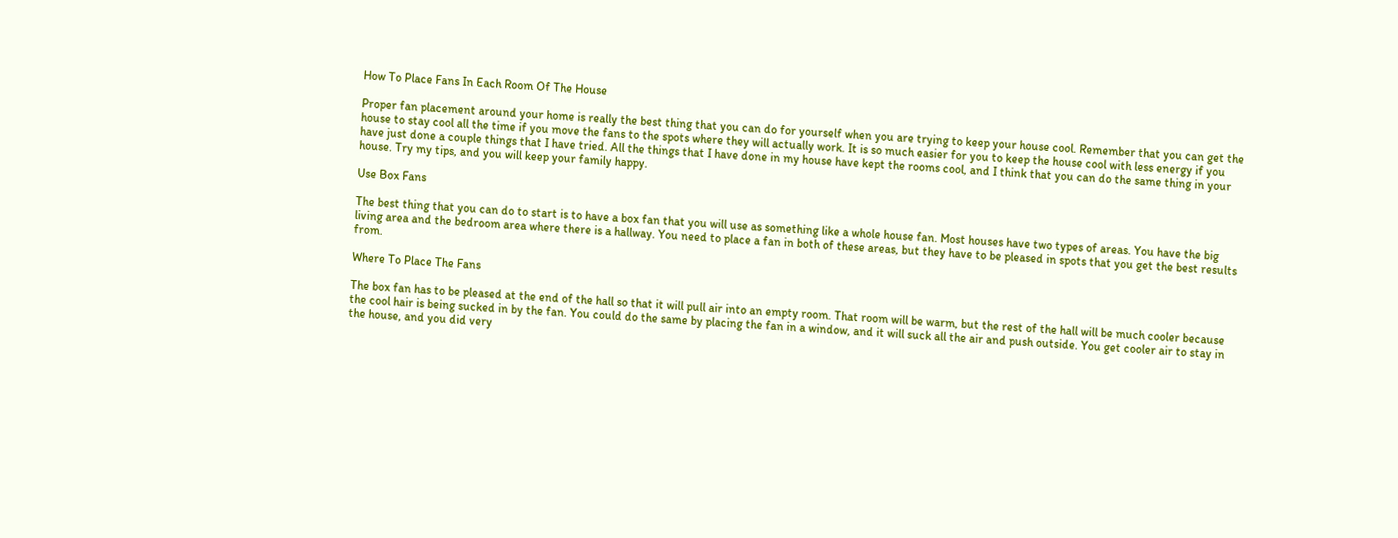How To Place Fans In Each Room Of The House

Proper fan placement around your home is really the best thing that you can do for yourself when you are trying to keep your house cool. Remember that you can get the house to stay cool all the time if you move the fans to the spots where they will actually work. It is so much easier for you to keep the house cool with less energy if you have just done a couple things that I have tried. All the things that I have done in my house have kept the rooms cool, and I think that you can do the same thing in your house. Try my tips, and you will keep your family happy.

Use Box Fans

The best thing that you can do to start is to have a box fan that you will use as something like a whole house fan. Most houses have two types of areas. You have the big living area and the bedroom area where there is a hallway. You need to place a fan in both of these areas, but they have to be pleased in spots that you get the best results from.

Where To Place The Fans

The box fan has to be pleased at the end of the hall so that it will pull air into an empty room. That room will be warm, but the rest of the hall will be much cooler because the cool hair is being sucked in by the fan. You could do the same by placing the fan in a window, and it will suck all the air and push outside. You get cooler air to stay in the house, and you did very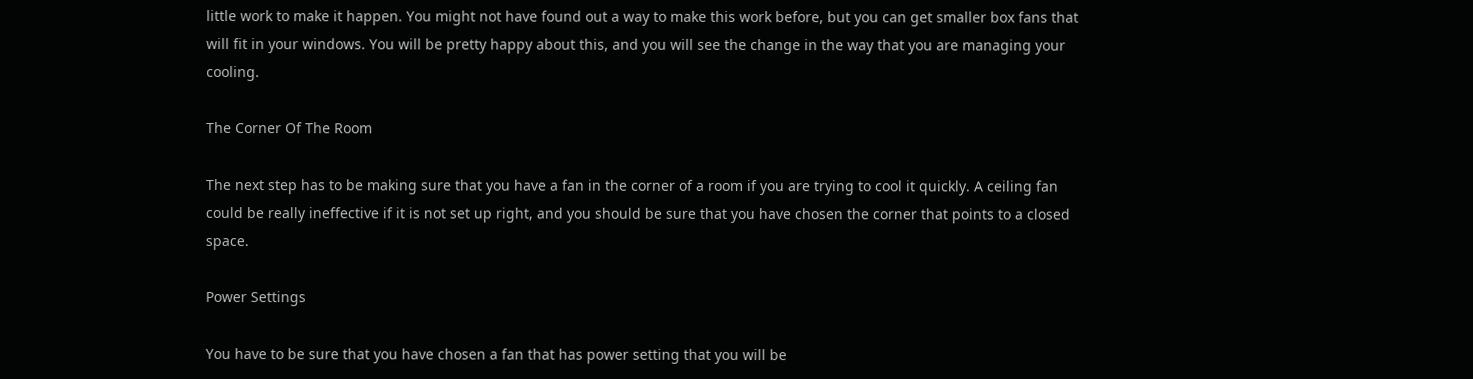little work to make it happen. You might not have found out a way to make this work before, but you can get smaller box fans that will fit in your windows. You will be pretty happy about this, and you will see the change in the way that you are managing your cooling.

The Corner Of The Room

The next step has to be making sure that you have a fan in the corner of a room if you are trying to cool it quickly. A ceiling fan could be really ineffective if it is not set up right, and you should be sure that you have chosen the corner that points to a closed space.

Power Settings

You have to be sure that you have chosen a fan that has power setting that you will be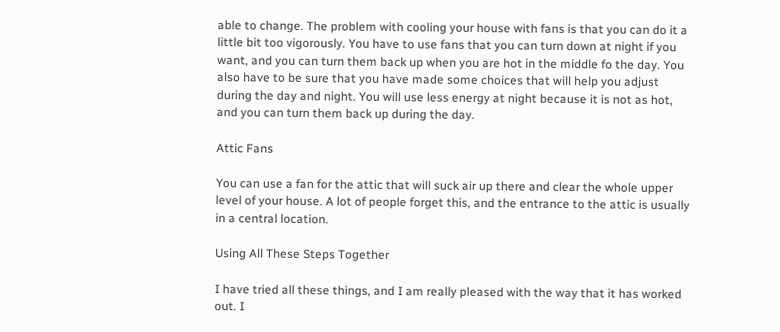able to change. The problem with cooling your house with fans is that you can do it a little bit too vigorously. You have to use fans that you can turn down at night if you want, and you can turn them back up when you are hot in the middle fo the day. You also have to be sure that you have made some choices that will help you adjust during the day and night. You will use less energy at night because it is not as hot, and you can turn them back up during the day.

Attic Fans

You can use a fan for the attic that will suck air up there and clear the whole upper level of your house. A lot of people forget this, and the entrance to the attic is usually in a central location.

Using All These Steps Together

I have tried all these things, and I am really pleased with the way that it has worked out. I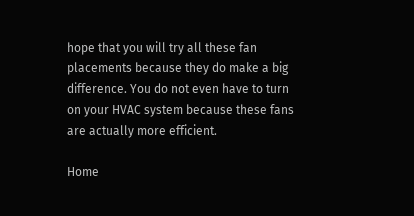hope that you will try all these fan placements because they do make a big difference. You do not even have to turn on your HVAC system because these fans are actually more efficient.

Home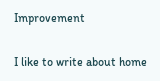Improvement

I like to write about home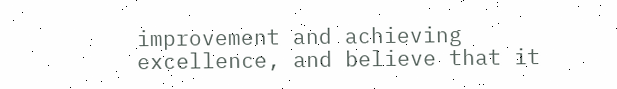improvement and achieving excellence, and believe that it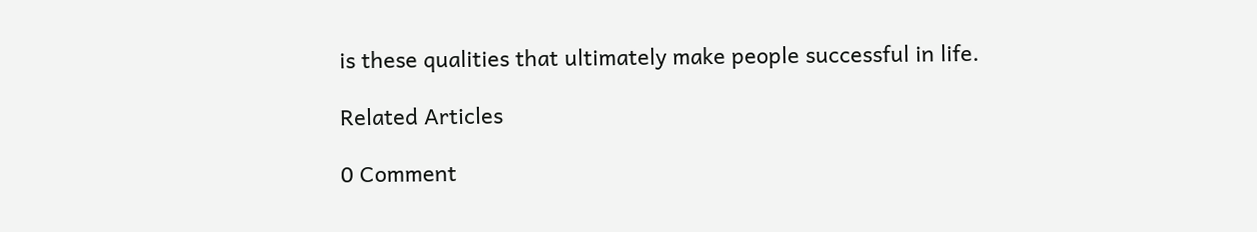is these qualities that ultimately make people successful in life.

Related Articles

0 Comment